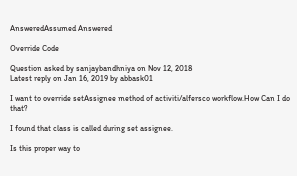AnsweredAssumed Answered

Override Code

Question asked by sanjaybandhniya on Nov 12, 2018
Latest reply on Jan 16, 2019 by abbask01

I want to override setAssignee method of activiti/alfersco workflow.How Can I do that?

I found that class is called during set assignee.

Is this proper way to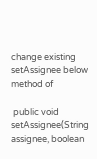change existing  setAssignee below method of

 public void setAssignee(String assignee, boolean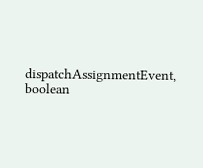dispatchAssignmentEvent, boolean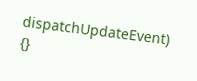dispatchUpdateEvent) {}